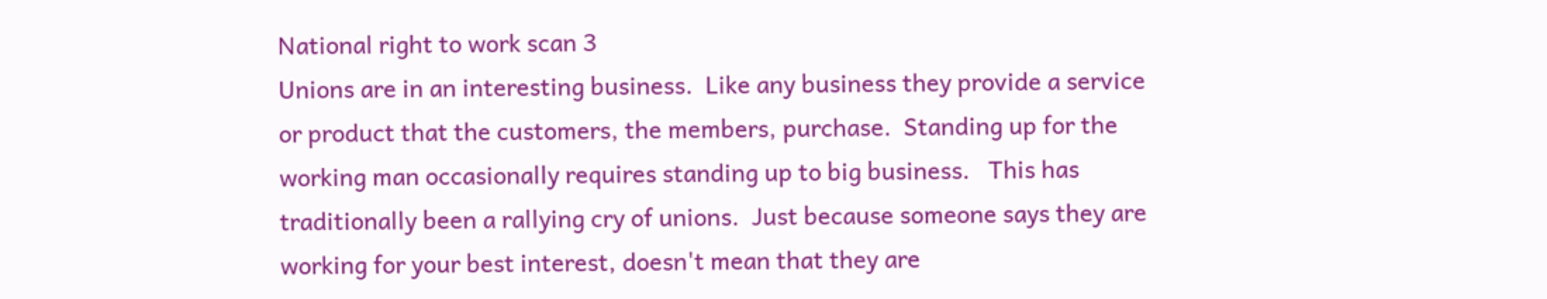National right to work scan 3
Unions are in an interesting business.  Like any business they provide a service or product that the customers, the members, purchase.  Standing up for the working man occasionally requires standing up to big business.   This has traditionally been a rallying cry of unions.  Just because someone says they are working for your best interest, doesn't mean that they are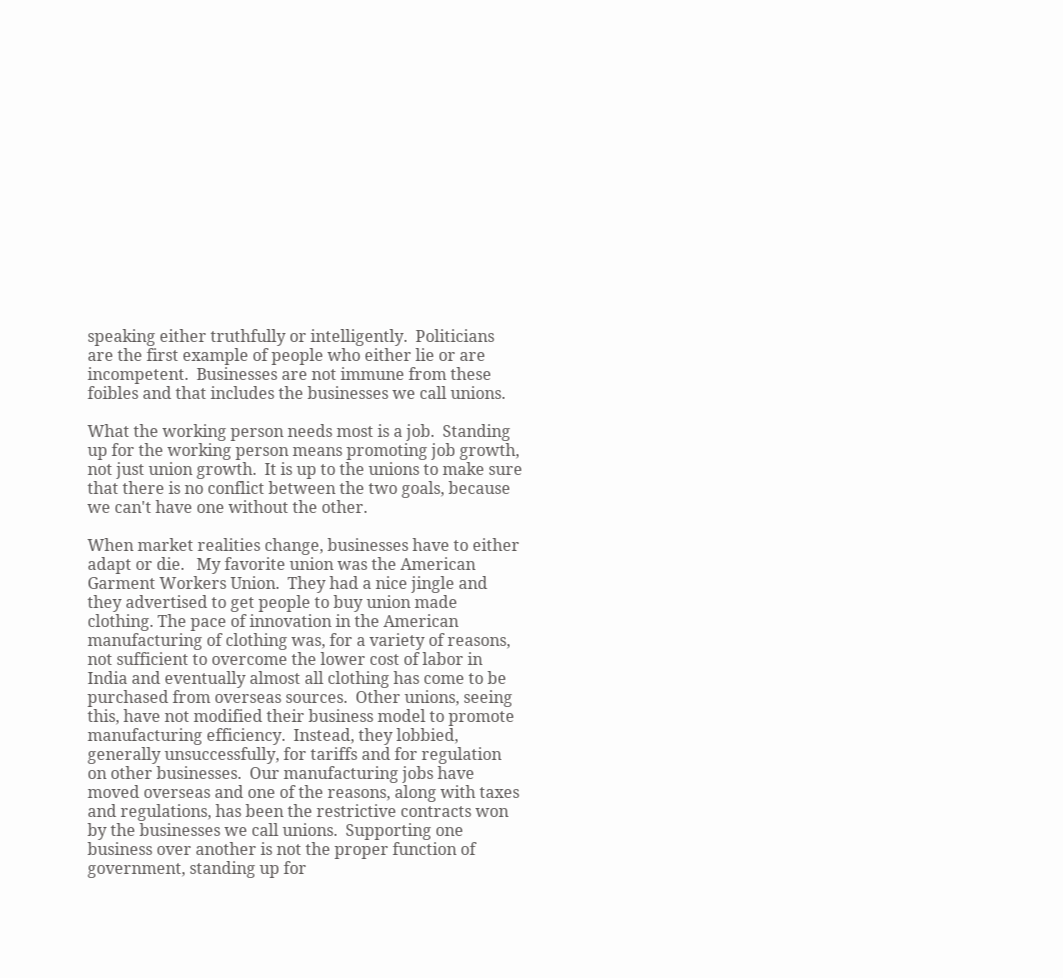speaking either truthfully or intelligently.  Politicians are the first example of people who either lie or are incompetent.  Businesses are not immune from these foibles and that includes the businesses we call unions.

What the working person needs most is a job.  Standing up for the working person means promoting job growth, not just union growth.  It is up to the unions to make sure that there is no conflict between the two goals, because we can't have one without the other.

When market realities change, businesses have to either adapt or die.   My favorite union was the American Garment Workers Union.  They had a nice jingle and they advertised to get people to buy union made clothing. The pace of innovation in the American manufacturing of clothing was, for a variety of reasons, not sufficient to overcome the lower cost of labor in India and eventually almost all clothing has come to be purchased from overseas sources.  Other unions, seeing this, have not modified their business model to promote manufacturing efficiency.  Instead, they lobbied, generally unsuccessfully, for tariffs and for regulation on other businesses.  Our manufacturing jobs have moved overseas and one of the reasons, along with taxes and regulations, has been the restrictive contracts won by the businesses we call unions.  Supporting one business over another is not the proper function of government, standing up for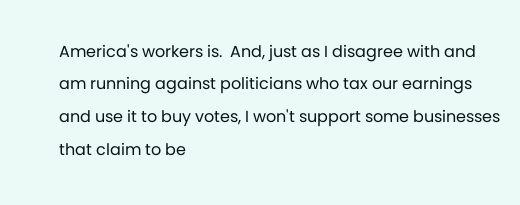America's workers is.  And, just as I disagree with and am running against politicians who tax our earnings and use it to buy votes, I won't support some businesses that claim to be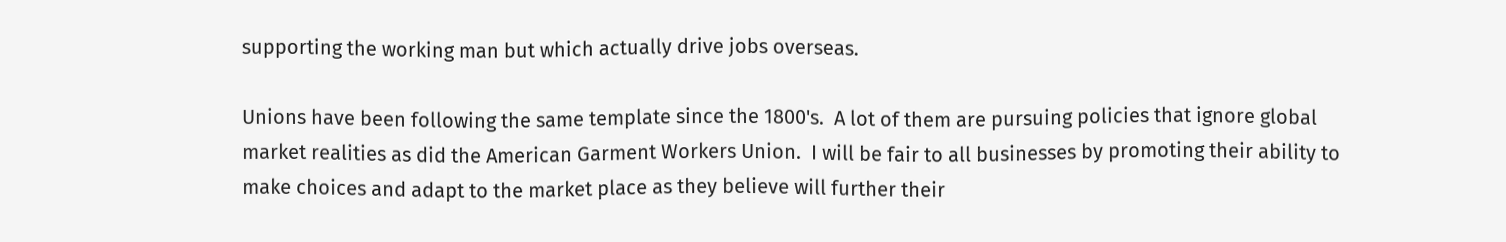supporting the working man but which actually drive jobs overseas.

Unions have been following the same template since the 1800's.  A lot of them are pursuing policies that ignore global market realities as did the American Garment Workers Union.  I will be fair to all businesses by promoting their ability to make choices and adapt to the market place as they believe will further their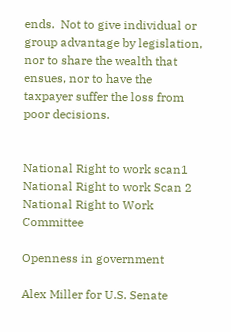ends.  Not to give individual or group advantage by legislation, nor to share the wealth that ensues, nor to have the taxpayer suffer the loss from poor decisions.


National Right to work scan1
National Right to work Scan 2
National Right to Work Committee

Openness in government

Alex Miller for U.S. Senate